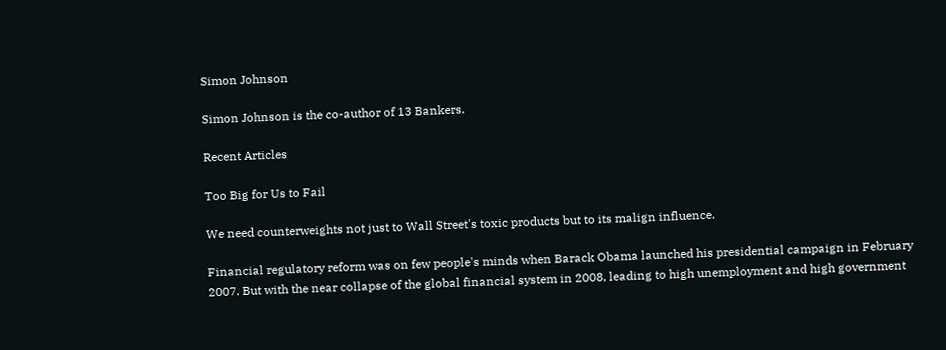Simon Johnson

Simon Johnson is the co-author of 13 Bankers.

Recent Articles

Too Big for Us to Fail

We need counterweights not just to Wall Street's toxic products but to its malign influence.

Financial regulatory reform was on few people's minds when Barack Obama launched his presidential campaign in February 2007. But with the near collapse of the global financial system in 2008, leading to high unemployment and high government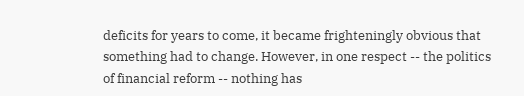deficits for years to come, it became frighteningly obvious that something had to change. However, in one respect -- the politics of financial reform -- nothing has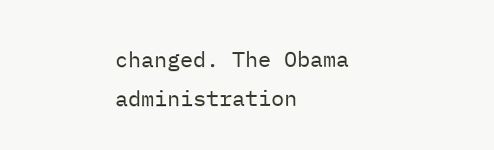changed. The Obama administration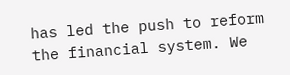has led the push to reform the financial system. We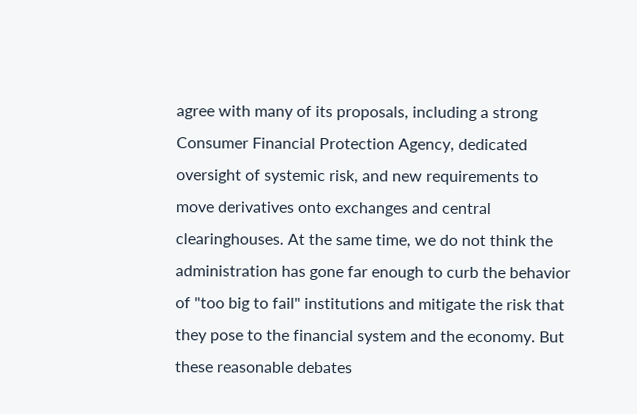agree with many of its proposals, including a strong Consumer Financial Protection Agency, dedicated oversight of systemic risk, and new requirements to move derivatives onto exchanges and central clearinghouses. At the same time, we do not think the administration has gone far enough to curb the behavior of "too big to fail" institutions and mitigate the risk that they pose to the financial system and the economy. But these reasonable debates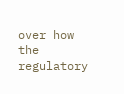over how the regulatory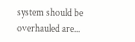system should be overhauled are...